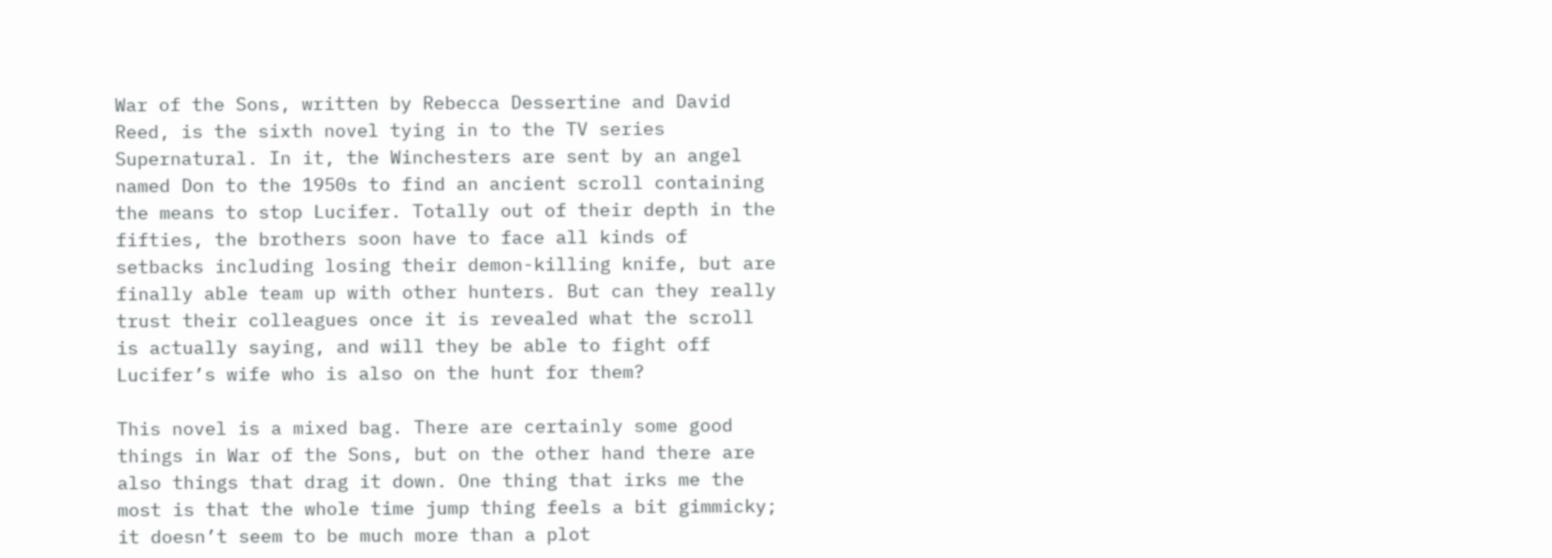War of the Sons, written by Rebecca Dessertine and David Reed, is the sixth novel tying in to the TV series Supernatural. In it, the Winchesters are sent by an angel named Don to the 1950s to find an ancient scroll containing the means to stop Lucifer. Totally out of their depth in the fifties, the brothers soon have to face all kinds of setbacks including losing their demon-killing knife, but are finally able team up with other hunters. But can they really trust their colleagues once it is revealed what the scroll is actually saying, and will they be able to fight off Lucifer’s wife who is also on the hunt for them?

This novel is a mixed bag. There are certainly some good things in War of the Sons, but on the other hand there are also things that drag it down. One thing that irks me the most is that the whole time jump thing feels a bit gimmicky; it doesn’t seem to be much more than a plot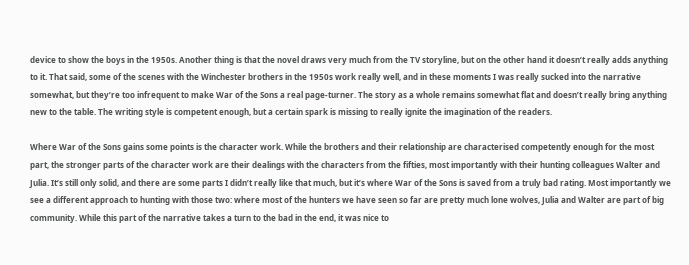device to show the boys in the 1950s. Another thing is that the novel draws very much from the TV storyline, but on the other hand it doesn’t really adds anything to it. That said, some of the scenes with the Winchester brothers in the 1950s work really well, and in these moments I was really sucked into the narrative somewhat, but they’re too infrequent to make War of the Sons a real page-turner. The story as a whole remains somewhat flat and doesn’t really bring anything new to the table. The writing style is competent enough, but a certain spark is missing to really ignite the imagination of the readers.

Where War of the Sons gains some points is the character work. While the brothers and their relationship are characterised competently enough for the most part, the stronger parts of the character work are their dealings with the characters from the fifties, most importantly with their hunting colleagues Walter and Julia. It’s still only solid, and there are some parts I didn’t really like that much, but it’s where War of the Sons is saved from a truly bad rating. Most importantly we see a different approach to hunting with those two: where most of the hunters we have seen so far are pretty much lone wolves, Julia and Walter are part of big community. While this part of the narrative takes a turn to the bad in the end, it was nice to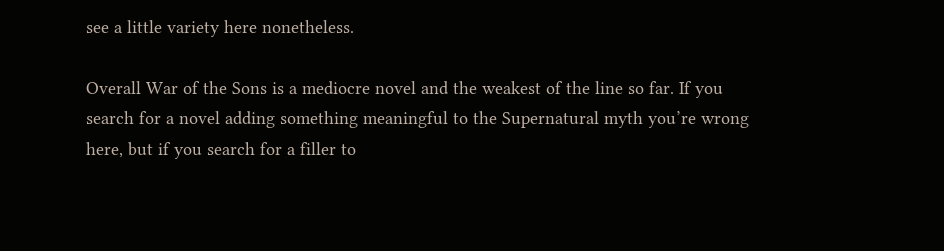see a little variety here nonetheless.

Overall War of the Sons is a mediocre novel and the weakest of the line so far. If you search for a novel adding something meaningful to the Supernatural myth you’re wrong here, but if you search for a filler to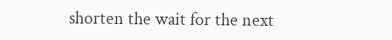shorten the wait for the next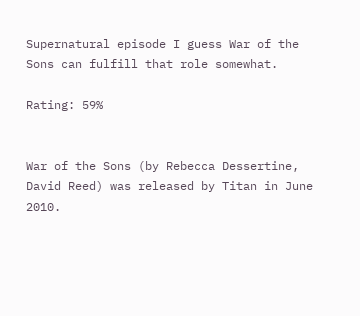Supernatural episode I guess War of the Sons can fulfill that role somewhat.

Rating: 59%


War of the Sons (by Rebecca Dessertine, David Reed) was released by Titan in June 2010.